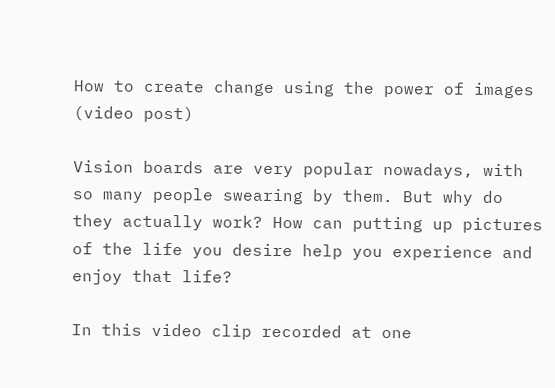How to create change using the power of images (video post)

Vision boards are very popular nowadays, with so many people swearing by them. But why do they actually work? How can putting up pictures of the life you desire help you experience and enjoy that life?

In this video clip recorded at one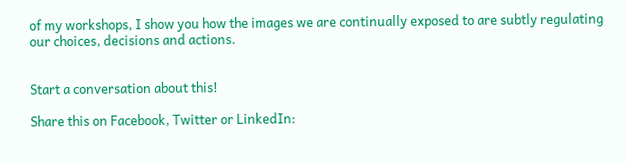of my workshops, I show you how the images we are continually exposed to are subtly regulating our choices, decisions and actions.


Start a conversation about this!

Share this on Facebook, Twitter or LinkedIn: